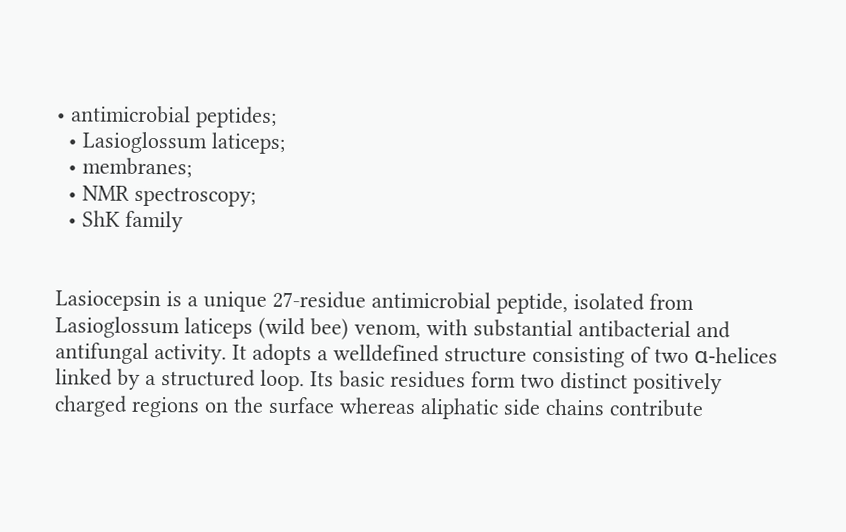• antimicrobial peptides;
  • Lasioglossum laticeps;
  • membranes;
  • NMR spectroscopy;
  • ShK family


Lasiocepsin is a unique 27-residue antimicrobial peptide, isolated from Lasioglossum laticeps (wild bee) venom, with substantial antibacterial and antifungal activity. It adopts a welldefined structure consisting of two α-helices linked by a structured loop. Its basic residues form two distinct positively charged regions on the surface whereas aliphatic side chains contribute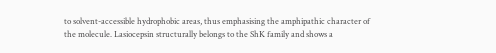to solvent-accessible hydrophobic areas, thus emphasising the amphipathic character of the molecule. Lasiocepsin structurally belongs to the ShK family and shows a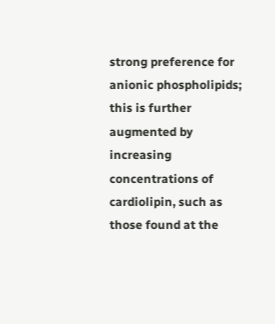strong preference for anionic phospholipids; this is further augmented by increasing concentrations of cardiolipin, such as those found at the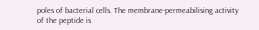poles of bacterial cells. The membrane-permeabilising activity of the peptide is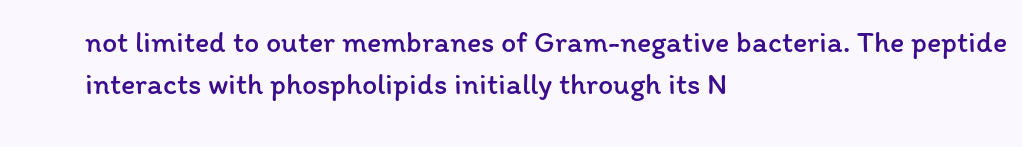not limited to outer membranes of Gram-negative bacteria. The peptide interacts with phospholipids initially through its N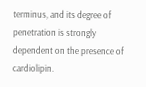terminus, and its degree of penetration is strongly dependent on the presence of cardiolipin.